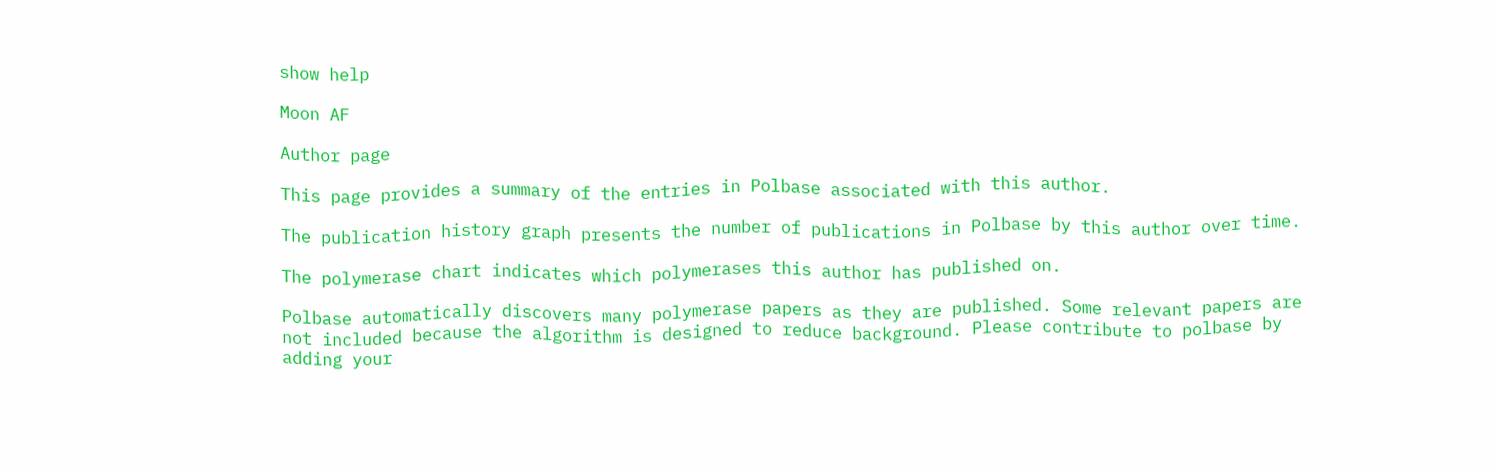show help

Moon AF

Author page

This page provides a summary of the entries in Polbase associated with this author.

The publication history graph presents the number of publications in Polbase by this author over time.

The polymerase chart indicates which polymerases this author has published on.

Polbase automatically discovers many polymerase papers as they are published. Some relevant papers are not included because the algorithm is designed to reduce background. Please contribute to polbase by adding your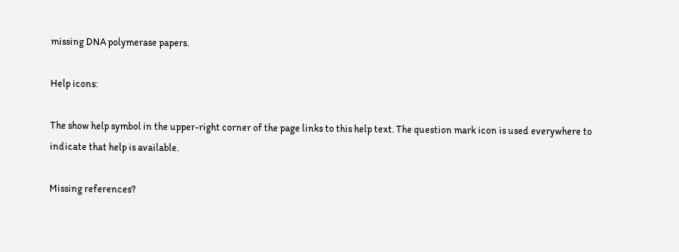missing DNA polymerase papers.

Help icons:

The show help symbol in the upper-right corner of the page links to this help text. The question mark icon is used everywhere to indicate that help is available.

Missing references?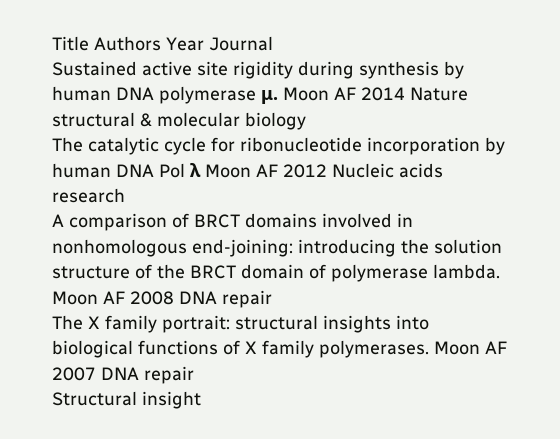Title Authors Year Journal
Sustained active site rigidity during synthesis by human DNA polymerase μ. Moon AF 2014 Nature structural & molecular biology
The catalytic cycle for ribonucleotide incorporation by human DNA Pol λ Moon AF 2012 Nucleic acids research
A comparison of BRCT domains involved in nonhomologous end-joining: introducing the solution structure of the BRCT domain of polymerase lambda. Moon AF 2008 DNA repair
The X family portrait: structural insights into biological functions of X family polymerases. Moon AF 2007 DNA repair
Structural insight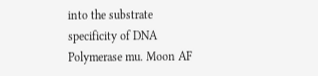into the substrate specificity of DNA Polymerase mu. Moon AF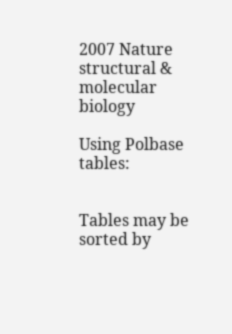2007 Nature structural & molecular biology

Using Polbase tables:


Tables may be sorted by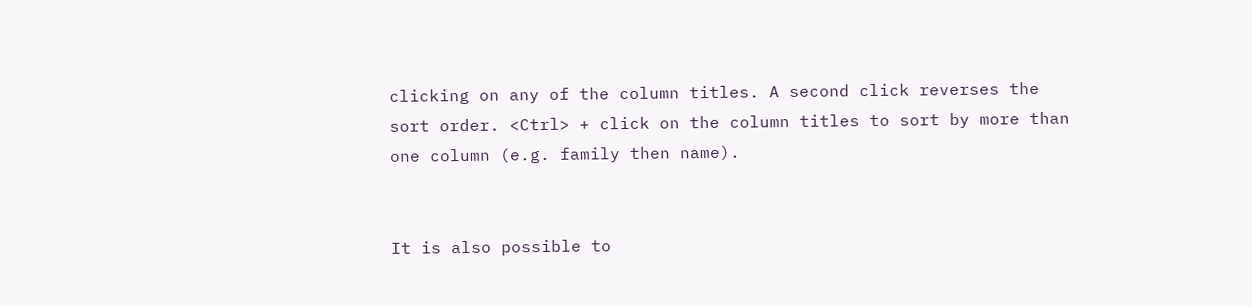clicking on any of the column titles. A second click reverses the sort order. <Ctrl> + click on the column titles to sort by more than one column (e.g. family then name).


It is also possible to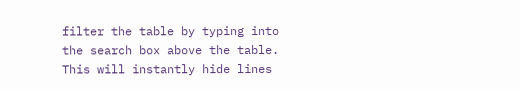filter the table by typing into the search box above the table. This will instantly hide lines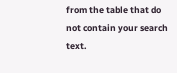from the table that do not contain your search text.